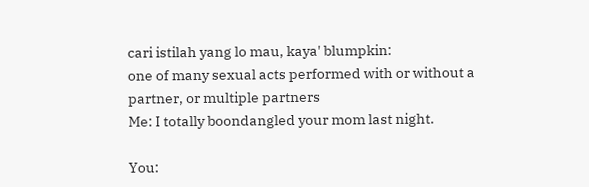cari istilah yang lo mau, kaya' blumpkin:
one of many sexual acts performed with or without a partner, or multiple partners
Me: I totally boondangled your mom last night.

You: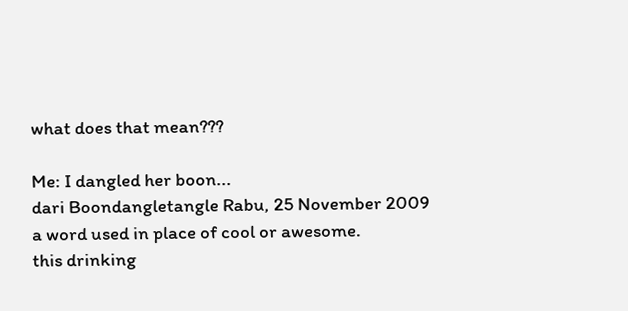what does that mean???

Me: I dangled her boon...
dari Boondangletangle Rabu, 25 November 2009
a word used in place of cool or awesome.
this drinking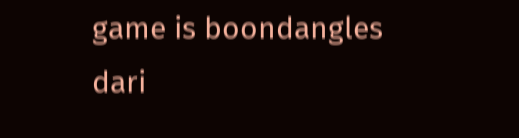game is boondangles
dari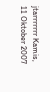jtarrrrrrr Kamis, 11 Oktober 2007